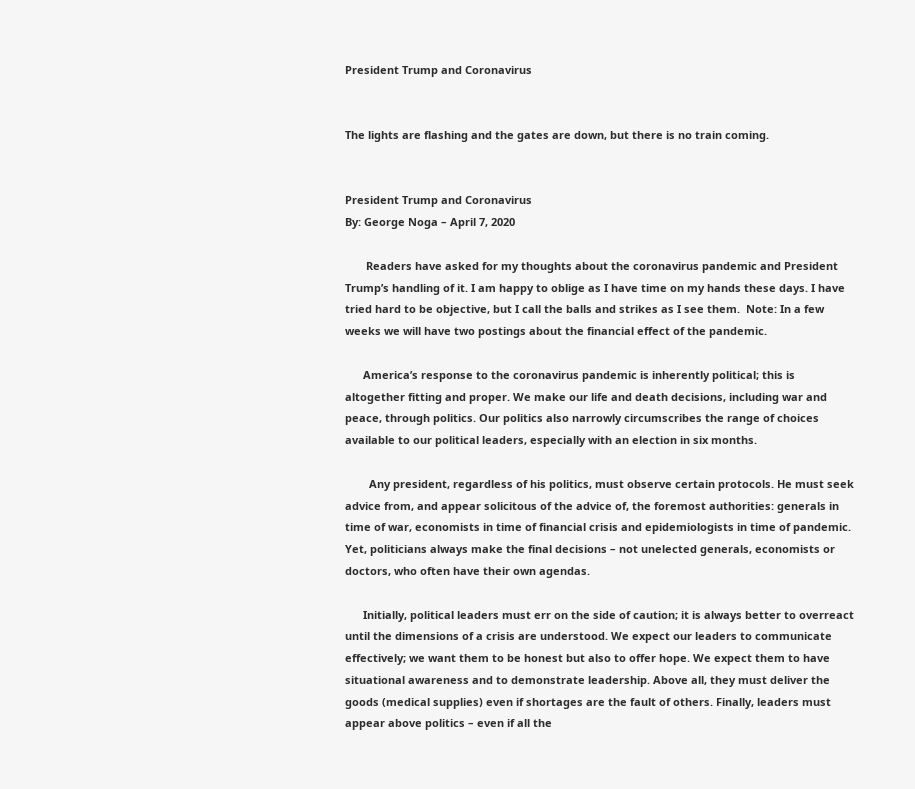President Trump and Coronavirus


The lights are flashing and the gates are down, but there is no train coming.


President Trump and Coronavirus
By: George Noga – April 7, 2020

       Readers have asked for my thoughts about the coronavirus pandemic and President Trump’s handling of it. I am happy to oblige as I have time on my hands these days. I have tried hard to be objective, but I call the balls and strikes as I see them.  Note: In a few weeks we will have two postings about the financial effect of the pandemic.

      America’s response to the coronavirus pandemic is inherently political; this is altogether fitting and proper. We make our life and death decisions, including war and peace, through politics. Our politics also narrowly circumscribes the range of choices available to our political leaders, especially with an election in six months.

        Any president, regardless of his politics, must observe certain protocols. He must seek advice from, and appear solicitous of the advice of, the foremost authorities: generals in time of war, economists in time of financial crisis and epidemiologists in time of pandemic. Yet, politicians always make the final decisions – not unelected generals, economists or doctors, who often have their own agendas.

      Initially, political leaders must err on the side of caution; it is always better to overreact until the dimensions of a crisis are understood. We expect our leaders to communicate effectively; we want them to be honest but also to offer hope. We expect them to have situational awareness and to demonstrate leadership. Above all, they must deliver the goods (medical supplies) even if shortages are the fault of others. Finally, leaders must appear above politics – even if all the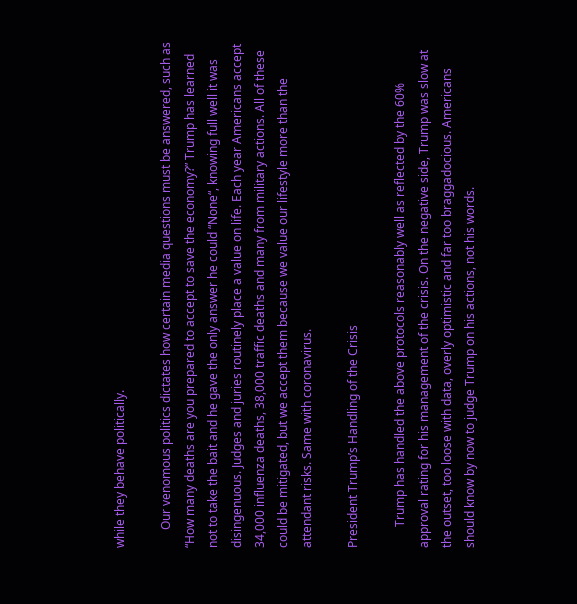while they behave politically.

      Our venomous politics dictates how certain media questions must be answered, such as “How many deaths are you prepared to accept to save the economy?” Trump has learned not to take the bait and he gave the only answer he could “None“, knowing full well it was disingenuous. Judges and juries routinely place a value on life. Each year Americans accept 34,000 influenza deaths, 38,000 traffic deaths and many from military actions. All of these could be mitigated, but we accept them because we value our lifestyle more than the attendant risks. Same with coronavirus.

President Trump’s Handling of the Crisis

       Trump has handled the above protocols reasonably well as reflected by the 60% approval rating for his management of the crisis. On the negative side, Trump was slow at the outset, too loose with data, overly optimistic and far too braggadocious. Americans should know by now to judge Trump on his actions, not his words.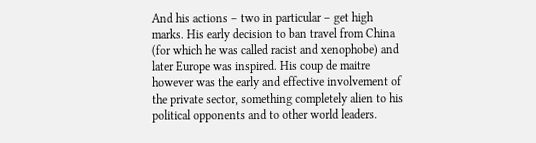And his actions – two in particular – get high marks. His early decision to ban travel from China (for which he was called racist and xenophobe) and later Europe was inspired. His coup de maitre however was the early and effective involvement of the private sector, something completely alien to his political opponents and to other world leaders.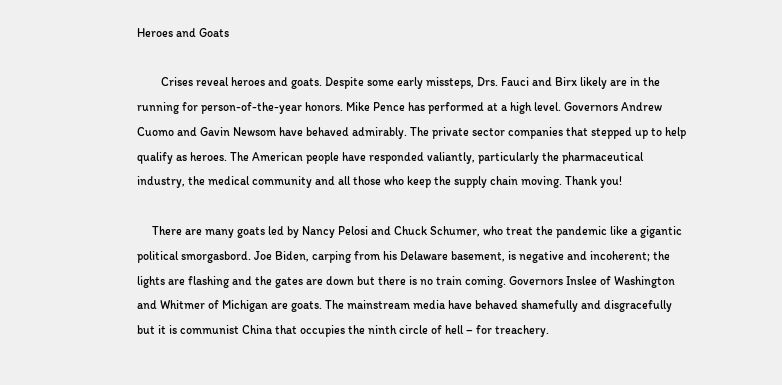Heroes and Goats

        Crises reveal heroes and goats. Despite some early missteps, Drs. Fauci and Birx likely are in the running for person-of-the-year honors. Mike Pence has performed at a high level. Governors Andrew Cuomo and Gavin Newsom have behaved admirably. The private sector companies that stepped up to help qualify as heroes. The American people have responded valiantly, particularly the pharmaceutical industry, the medical community and all those who keep the supply chain moving. Thank you!

     There are many goats led by Nancy Pelosi and Chuck Schumer, who treat the pandemic like a gigantic political smorgasbord. Joe Biden, carping from his Delaware basement, is negative and incoherent; the lights are flashing and the gates are down but there is no train coming. Governors Inslee of Washington and Whitmer of Michigan are goats. The mainstream media have behaved shamefully and disgracefully but it is communist China that occupies the ninth circle of hell – for treachery.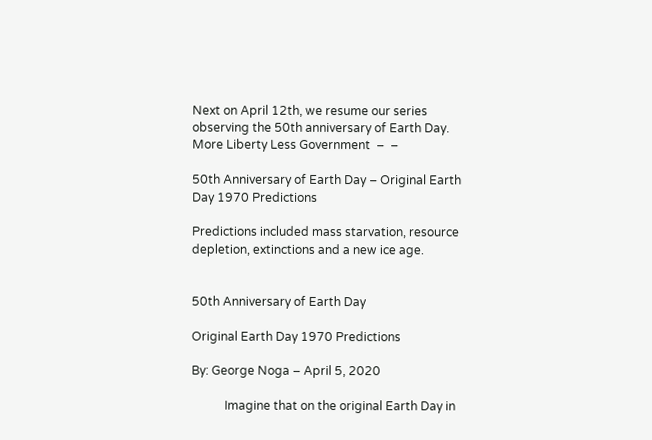Next on April 12th, we resume our series observing the 50th anniversary of Earth Day.
More Liberty Less Government  –  –

50th Anniversary of Earth Day – Original Earth Day 1970 Predictions

Predictions included mass starvation, resource depletion, extinctions and a new ice age.


50th Anniversary of Earth Day

Original Earth Day 1970 Predictions

By: George Noga – April 5, 2020

           Imagine that on the original Earth Day in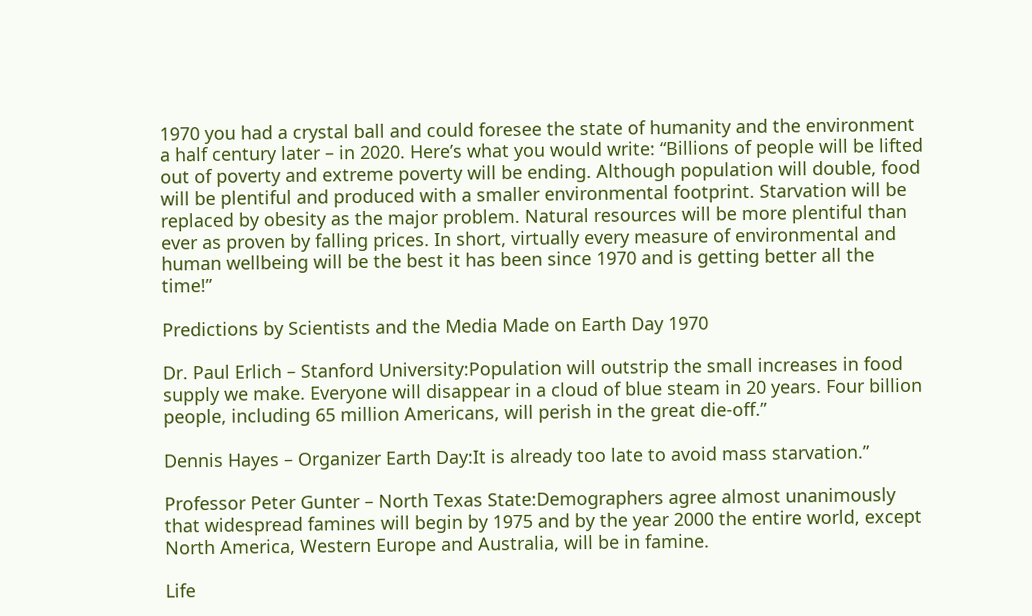1970 you had a crystal ball and could foresee the state of humanity and the environment a half century later – in 2020. Here’s what you would write: “Billions of people will be lifted out of poverty and extreme poverty will be ending. Although population will double, food will be plentiful and produced with a smaller environmental footprint. Starvation will be replaced by obesity as the major problem. Natural resources will be more plentiful than ever as proven by falling prices. In short, virtually every measure of environmental and human wellbeing will be the best it has been since 1970 and is getting better all the time!”

Predictions by Scientists and the Media Made on Earth Day 1970

Dr. Paul Erlich – Stanford University:Population will outstrip the small increases in food supply we make. Everyone will disappear in a cloud of blue steam in 20 years. Four billion people, including 65 million Americans, will perish in the great die-off.”

Dennis Hayes – Organizer Earth Day:It is already too late to avoid mass starvation.”

Professor Peter Gunter – North Texas State:Demographers agree almost unanimously that widespread famines will begin by 1975 and by the year 2000 the entire world, except North America, Western Europe and Australia, will be in famine.

Life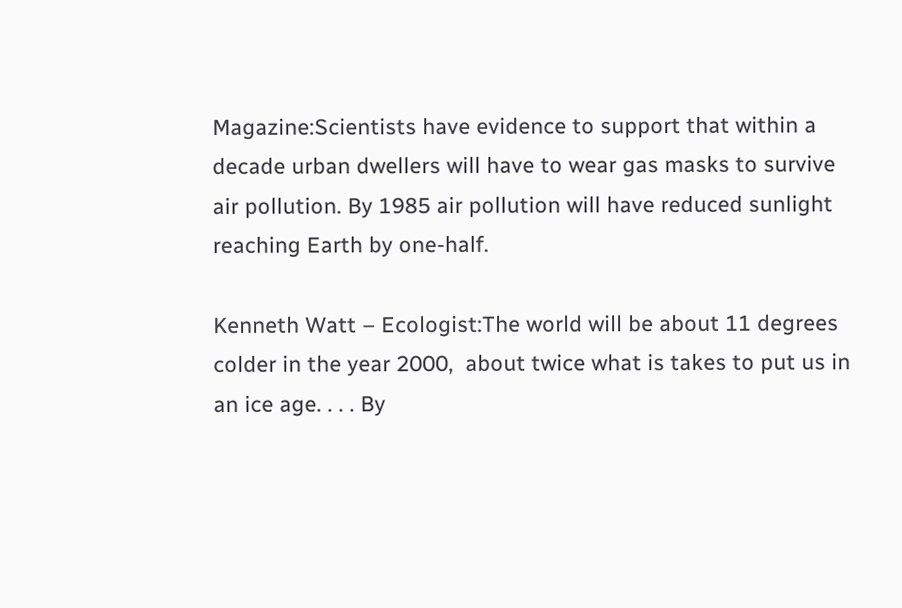Magazine:Scientists have evidence to support that within a decade urban dwellers will have to wear gas masks to survive air pollution. By 1985 air pollution will have reduced sunlight reaching Earth by one-half.

Kenneth Watt – Ecologist:The world will be about 11 degrees colder in the year 2000,  about twice what is takes to put us in an ice age. . . . By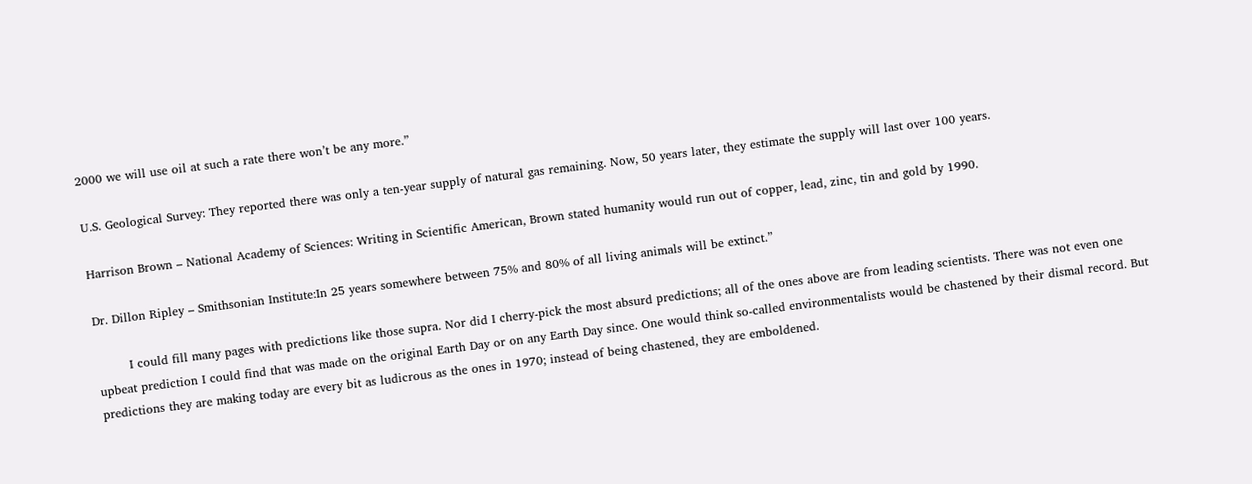2000 we will use oil at such a rate there won’t be any more.”

U.S. Geological Survey: They reported there was only a ten-year supply of natural gas remaining. Now, 50 years later, they estimate the supply will last over 100 years.

Harrison Brown – National Academy of Sciences: Writing in Scientific American, Brown stated humanity would run out of copper, lead, zinc, tin and gold by 1990.

Dr. Dillon Ripley – Smithsonian Institute:In 25 years somewhere between 75% and 80% of all living animals will be extinct.”

        I could fill many pages with predictions like those supra. Nor did I cherry-pick the most absurd predictions; all of the ones above are from leading scientists. There was not even one upbeat prediction I could find that was made on the original Earth Day or on any Earth Day since. One would think so-called environmentalists would be chastened by their dismal record. But predictions they are making today are every bit as ludicrous as the ones in 1970; instead of being chastened, they are emboldened.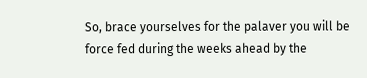So, brace yourselves for the palaver you will be force fed during the weeks ahead by the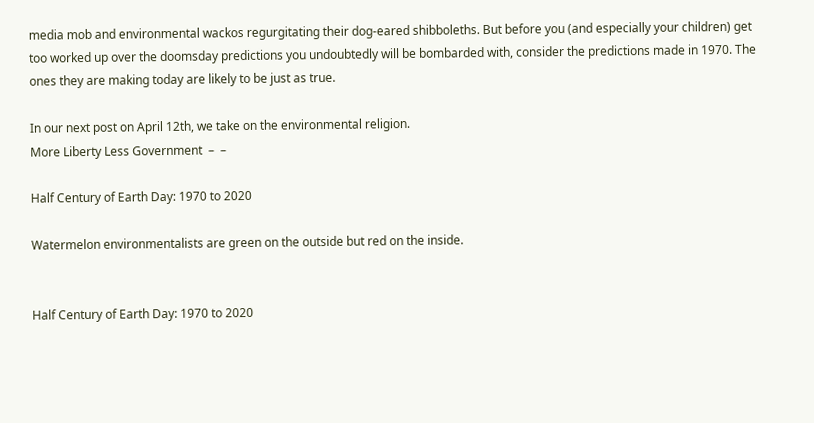media mob and environmental wackos regurgitating their dog-eared shibboleths. But before you (and especially your children) get too worked up over the doomsday predictions you undoubtedly will be bombarded with, consider the predictions made in 1970. The ones they are making today are likely to be just as true.

In our next post on April 12th, we take on the environmental religion.
More Liberty Less Government  –  –

Half Century of Earth Day: 1970 to 2020

Watermelon environmentalists are green on the outside but red on the inside.


Half Century of Earth Day: 1970 to 2020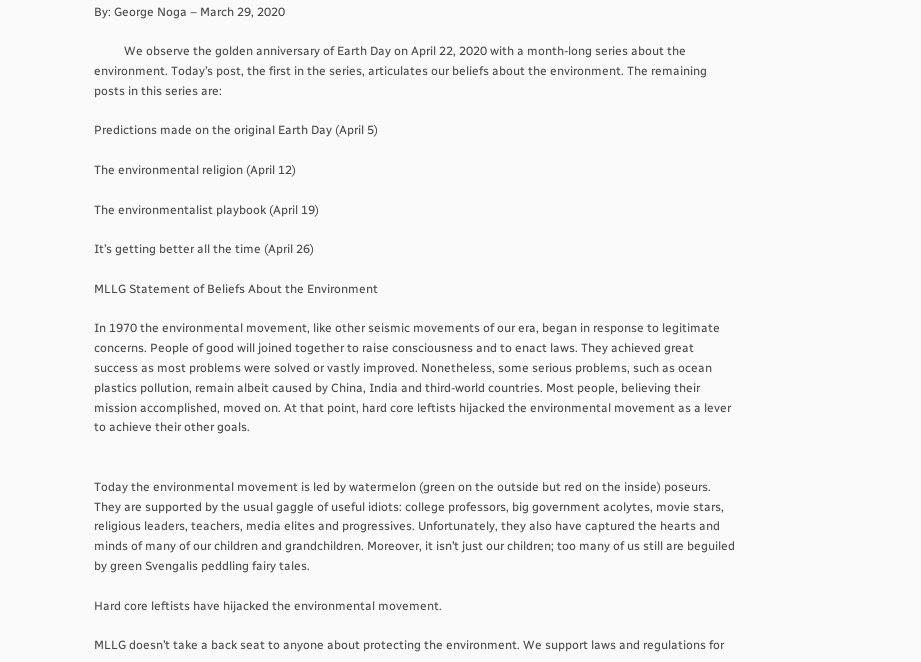By: George Noga – March 29, 2020

          We observe the golden anniversary of Earth Day on April 22, 2020 with a month-long series about the environment. Today’s post, the first in the series, articulates our beliefs about the environment. The remaining posts in this series are:

Predictions made on the original Earth Day (April 5)

The environmental religion (April 12)

The environmentalist playbook (April 19)

It’s getting better all the time (April 26)

MLLG Statement of Beliefs About the Environment

In 1970 the environmental movement, like other seismic movements of our era, began in response to legitimate concerns. People of good will joined together to raise consciousness and to enact laws. They achieved great success as most problems were solved or vastly improved. Nonetheless, some serious problems, such as ocean plastics pollution, remain albeit caused by China, India and third-world countries. Most people, believing their mission accomplished, moved on. At that point, hard core leftists hijacked the environmental movement as a lever to achieve their other goals.


Today the environmental movement is led by watermelon (green on the outside but red on the inside) poseurs. They are supported by the usual gaggle of useful idiots: college professors, big government acolytes, movie stars, religious leaders, teachers, media elites and progressives. Unfortunately, they also have captured the hearts and minds of many of our children and grandchildren. Moreover, it isn’t just our children; too many of us still are beguiled by green Svengalis peddling fairy tales.

Hard core leftists have hijacked the environmental movement.

MLLG doesn’t take a back seat to anyone about protecting the environment. We support laws and regulations for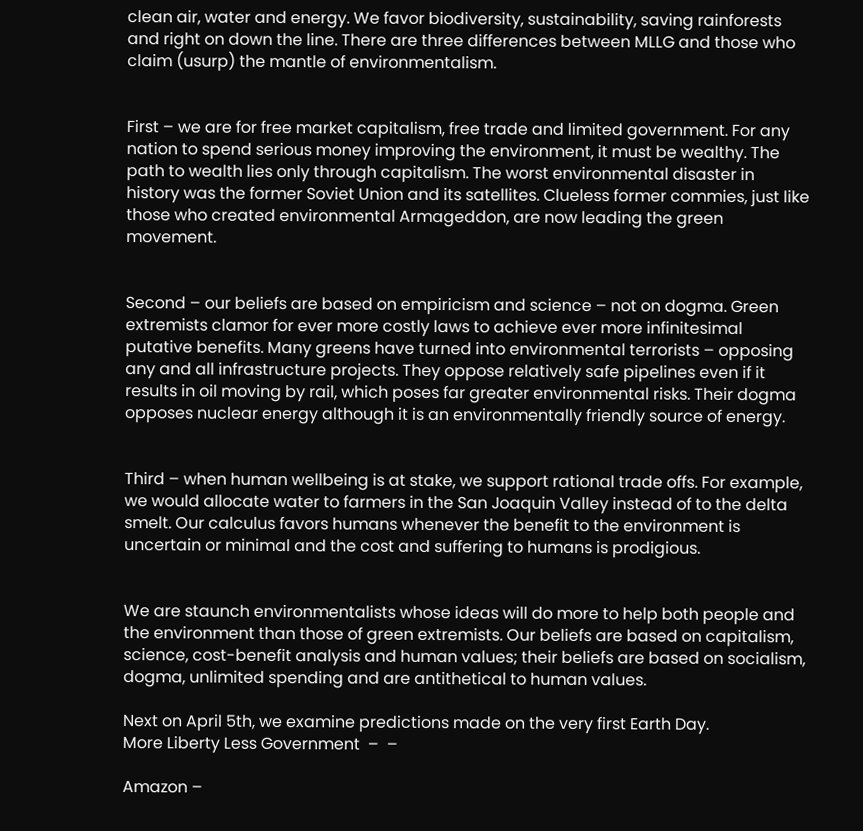clean air, water and energy. We favor biodiversity, sustainability, saving rainforests and right on down the line. There are three differences between MLLG and those who claim (usurp) the mantle of environmentalism.


First – we are for free market capitalism, free trade and limited government. For any nation to spend serious money improving the environment, it must be wealthy. The path to wealth lies only through capitalism. The worst environmental disaster in history was the former Soviet Union and its satellites. Clueless former commies, just like those who created environmental Armageddon, are now leading the green movement.


Second – our beliefs are based on empiricism and science – not on dogma. Green extremists clamor for ever more costly laws to achieve ever more infinitesimal putative benefits. Many greens have turned into environmental terrorists – opposing any and all infrastructure projects. They oppose relatively safe pipelines even if it results in oil moving by rail, which poses far greater environmental risks. Their dogma opposes nuclear energy although it is an environmentally friendly source of energy.


Third – when human wellbeing is at stake, we support rational trade offs. For example, we would allocate water to farmers in the San Joaquin Valley instead of to the delta smelt. Our calculus favors humans whenever the benefit to the environment is uncertain or minimal and the cost and suffering to humans is prodigious.


We are staunch environmentalists whose ideas will do more to help both people and the environment than those of green extremists. Our beliefs are based on capitalism, science, cost-benefit analysis and human values; their beliefs are based on socialism, dogma, unlimited spending and are antithetical to human values.

Next on April 5th, we examine predictions made on the very first Earth Day.
More Liberty Less Government  –  –

Amazon –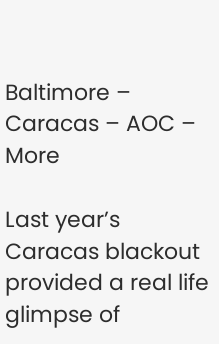Baltimore – Caracas – AOC – More

Last year’s Caracas blackout provided a real life glimpse of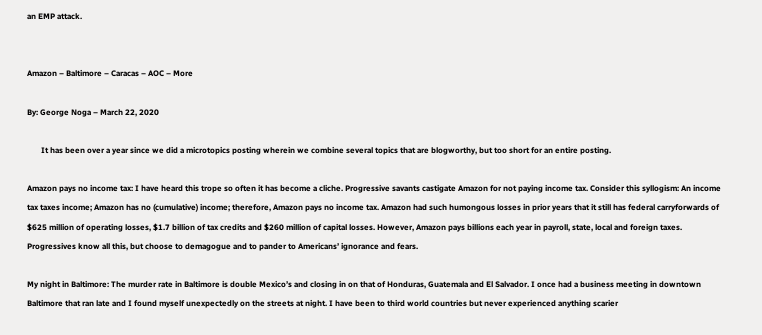an EMP attack.


Amazon – Baltimore – Caracas – AOC – More

By: George Noga – March 22, 2020

       It has been over a year since we did a microtopics posting wherein we combine several topics that are blogworthy, but too short for an entire posting.

Amazon pays no income tax: I have heard this trope so often it has become a cliche. Progressive savants castigate Amazon for not paying income tax. Consider this syllogism: An income tax taxes income; Amazon has no (cumulative) income; therefore, Amazon pays no income tax. Amazon had such humongous losses in prior years that it still has federal carryforwards of $625 million of operating losses, $1.7 billion of tax credits and $260 million of capital losses. However, Amazon pays billions each year in payroll, state, local and foreign taxes. Progressives know all this, but choose to demagogue and to pander to Americans’ ignorance and fears.

My night in Baltimore: The murder rate in Baltimore is double Mexico’s and closing in on that of Honduras, Guatemala and El Salvador. I once had a business meeting in downtown Baltimore that ran late and I found myself unexpectedly on the streets at night. I have been to third world countries but never experienced anything scarier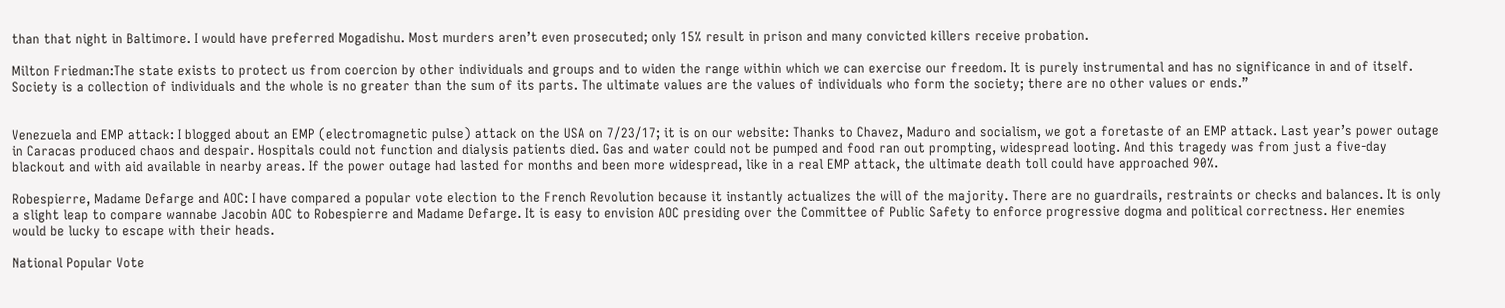than that night in Baltimore. I would have preferred Mogadishu. Most murders aren’t even prosecuted; only 15% result in prison and many convicted killers receive probation.

Milton Friedman:The state exists to protect us from coercion by other individuals and groups and to widen the range within which we can exercise our freedom. It is purely instrumental and has no significance in and of itself. Society is a collection of individuals and the whole is no greater than the sum of its parts. The ultimate values are the values of individuals who form the society; there are no other values or ends.”


Venezuela and EMP attack: I blogged about an EMP (electromagnetic pulse) attack on the USA on 7/23/17; it is on our website: Thanks to Chavez, Maduro and socialism, we got a foretaste of an EMP attack. Last year’s power outage in Caracas produced chaos and despair. Hospitals could not function and dialysis patients died. Gas and water could not be pumped and food ran out prompting, widespread looting. And this tragedy was from just a five-day blackout and with aid available in nearby areas. If the power outage had lasted for months and been more widespread, like in a real EMP attack, the ultimate death toll could have approached 90%.

Robespierre, Madame Defarge and AOC: I have compared a popular vote election to the French Revolution because it instantly actualizes the will of the majority. There are no guardrails, restraints or checks and balances. It is only a slight leap to compare wannabe Jacobin AOC to Robespierre and Madame Defarge. It is easy to envision AOC presiding over the Committee of Public Safety to enforce progressive dogma and political correctness. Her enemies would be lucky to escape with their heads.

National Popular Vote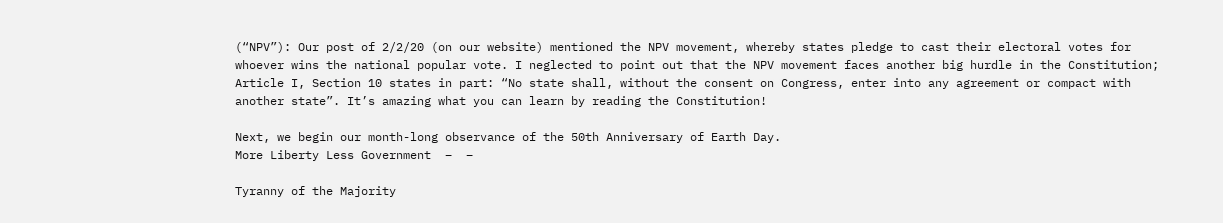(“NPV”): Our post of 2/2/20 (on our website) mentioned the NPV movement, whereby states pledge to cast their electoral votes for whoever wins the national popular vote. I neglected to point out that the NPV movement faces another big hurdle in the Constitution; Article I, Section 10 states in part: “No state shall, without the consent on Congress, enter into any agreement or compact with another state”. It’s amazing what you can learn by reading the Constitution!

Next, we begin our month-long observance of the 50th Anniversary of Earth Day.
More Liberty Less Government  –  –

Tyranny of the Majority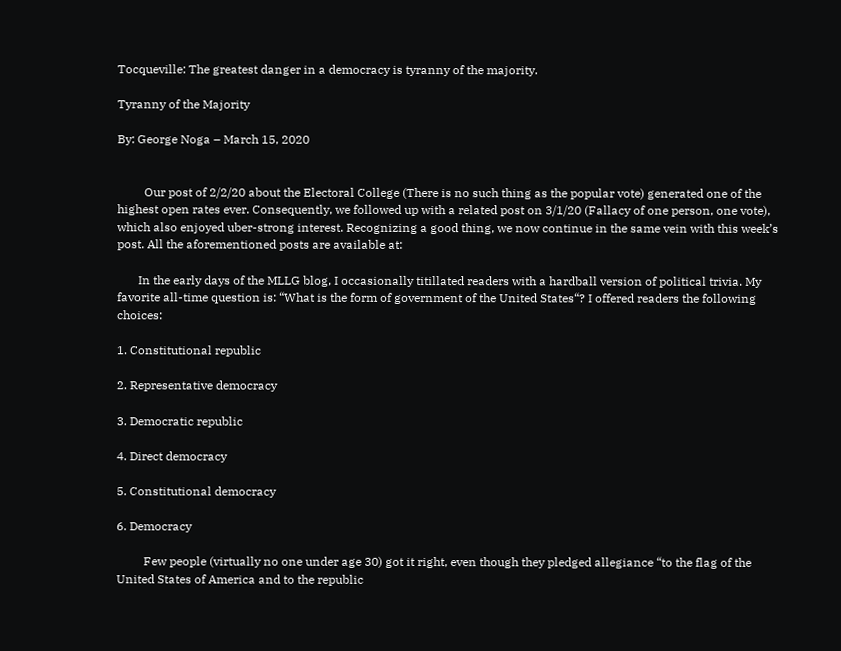Tocqueville: The greatest danger in a democracy is tyranny of the majority.

Tyranny of the Majority

By: George Noga – March 15, 2020


         Our post of 2/2/20 about the Electoral College (There is no such thing as the popular vote) generated one of the highest open rates ever. Consequently, we followed up with a related post on 3/1/20 (Fallacy of one person, one vote), which also enjoyed uber-strong interest. Recognizing a good thing, we now continue in the same vein with this week’s post. All the aforementioned posts are available at:

       In the early days of the MLLG blog, I occasionally titillated readers with a hardball version of political trivia. My favorite all-time question is: “What is the form of government of the United States“? I offered readers the following choices:

1. Constitutional republic

2. Representative democracy

3. Democratic republic

4. Direct democracy

5. Constitutional democracy

6. Democracy

         Few people (virtually no one under age 30) got it right, even though they pledged allegiance “to the flag of the United States of America and to the republic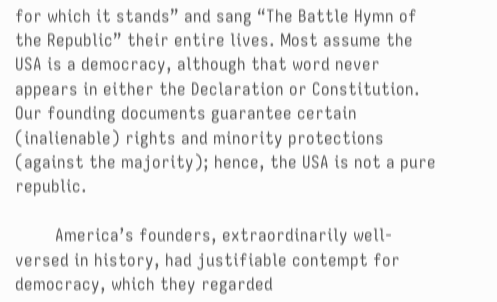for which it stands” and sang “The Battle Hymn of the Republic” their entire lives. Most assume the USA is a democracy, although that word never appears in either the Declaration or Constitution. Our founding documents guarantee certain (inalienable) rights and minority protections (against the majority); hence, the USA is not a pure republic.

        America’s founders, extraordinarily well-versed in history, had justifiable contempt for democracy, which they regarded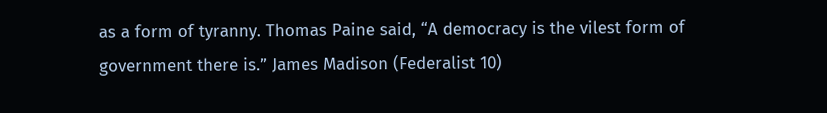as a form of tyranny. Thomas Paine said, “A democracy is the vilest form of government there is.” James Madison (Federalist 10)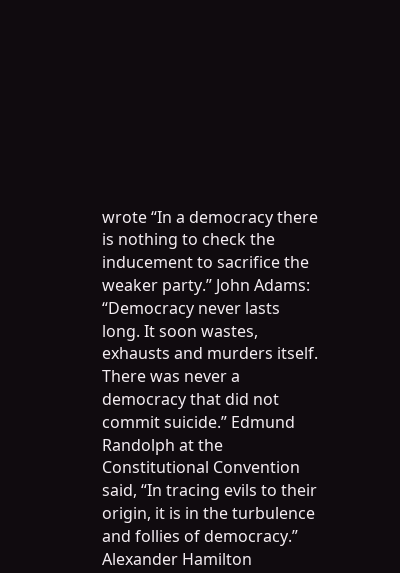wrote “In a democracy there is nothing to check the inducement to sacrifice the weaker party.” John Adams: “Democracy never lasts long. It soon wastes, exhausts and murders itself. There was never a democracy that did not commit suicide.” Edmund Randolph at the Constitutional Convention said, “In tracing evils to their origin, it is in the turbulence and follies of democracy.” Alexander Hamilton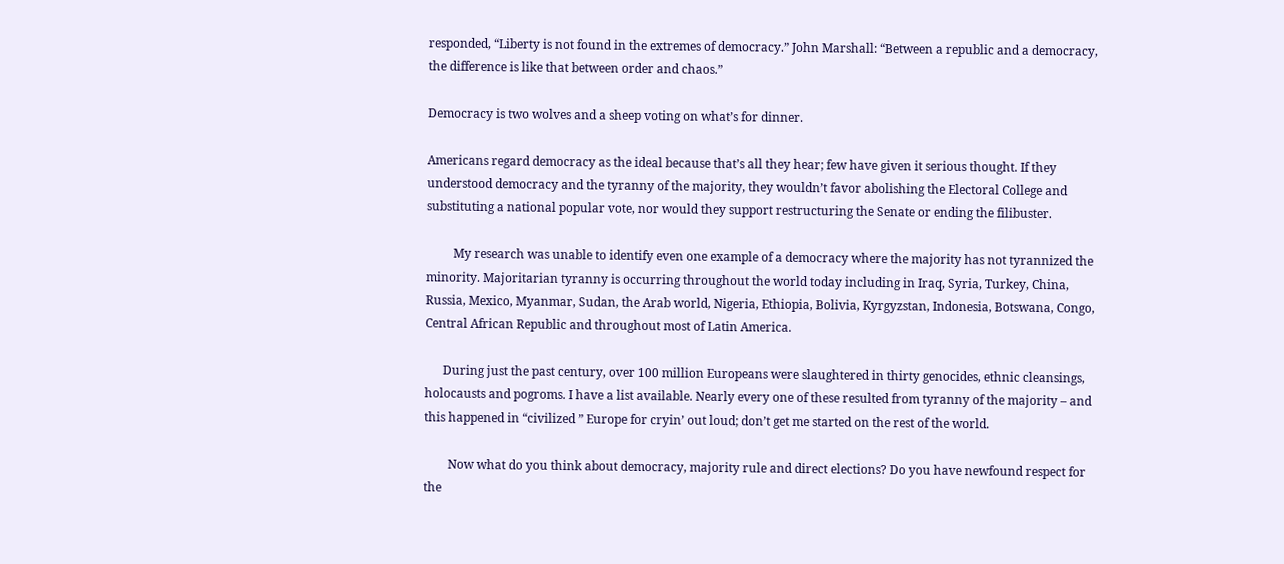responded, “Liberty is not found in the extremes of democracy.” John Marshall: “Between a republic and a democracy, the difference is like that between order and chaos.”

Democracy is two wolves and a sheep voting on what’s for dinner.

Americans regard democracy as the ideal because that’s all they hear; few have given it serious thought. If they understood democracy and the tyranny of the majority, they wouldn’t favor abolishing the Electoral College and substituting a national popular vote, nor would they support restructuring the Senate or ending the filibuster.

         My research was unable to identify even one example of a democracy where the majority has not tyrannized the minority. Majoritarian tyranny is occurring throughout the world today including in Iraq, Syria, Turkey, China, Russia, Mexico, Myanmar, Sudan, the Arab world, Nigeria, Ethiopia, Bolivia, Kyrgyzstan, Indonesia, Botswana, Congo, Central African Republic and throughout most of Latin America.

      During just the past century, over 100 million Europeans were slaughtered in thirty genocides, ethnic cleansings, holocausts and pogroms. I have a list available. Nearly every one of these resulted from tyranny of the majority – and this happened in “civilized ” Europe for cryin’ out loud; don’t get me started on the rest of the world.

        Now what do you think about democracy, majority rule and direct elections? Do you have newfound respect for the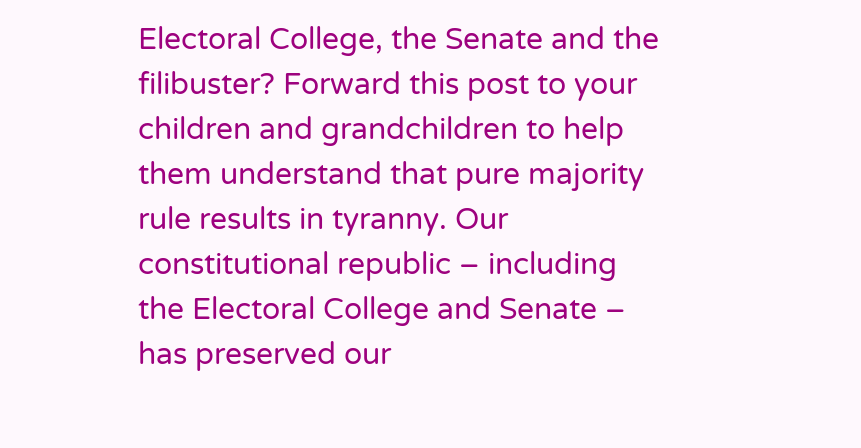Electoral College, the Senate and the filibuster? Forward this post to your children and grandchildren to help them understand that pure majority rule results in tyranny. Our constitutional republic – including the Electoral College and Senate – has preserved our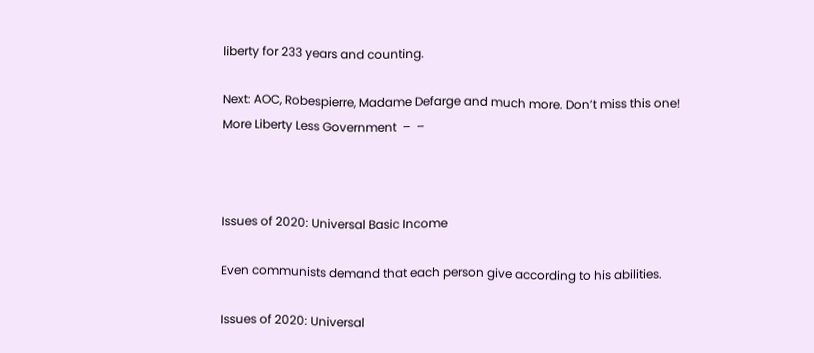liberty for 233 years and counting.

Next: AOC, Robespierre, Madame Defarge and much more. Don’t miss this one!
More Liberty Less Government  –  –



Issues of 2020: Universal Basic Income

Even communists demand that each person give according to his abilities.

Issues of 2020: Universal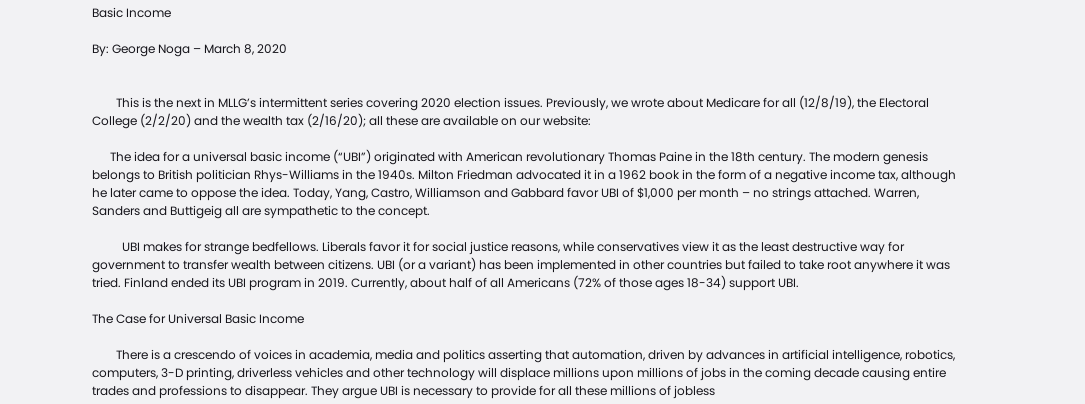Basic Income

By: George Noga – March 8, 2020


        This is the next in MLLG’s intermittent series covering 2020 election issues. Previously, we wrote about Medicare for all (12/8/19), the Electoral College (2/2/20) and the wealth tax (2/16/20); all these are available on our website:

      The idea for a universal basic income (“UBI”) originated with American revolutionary Thomas Paine in the 18th century. The modern genesis belongs to British politician Rhys-Williams in the 1940s. Milton Friedman advocated it in a 1962 book in the form of a negative income tax, although he later came to oppose the idea. Today, Yang, Castro, Williamson and Gabbard favor UBI of $1,000 per month – no strings attached. Warren, Sanders and Buttigeig all are sympathetic to the concept.

          UBI makes for strange bedfellows. Liberals favor it for social justice reasons, while conservatives view it as the least destructive way for government to transfer wealth between citizens. UBI (or a variant) has been implemented in other countries but failed to take root anywhere it was tried. Finland ended its UBI program in 2019. Currently, about half of all Americans (72% of those ages 18-34) support UBI.

The Case for Universal Basic Income

        There is a crescendo of voices in academia, media and politics asserting that automation, driven by advances in artificial intelligence, robotics, computers, 3-D printing, driverless vehicles and other technology will displace millions upon millions of jobs in the coming decade causing entire trades and professions to disappear. They argue UBI is necessary to provide for all these millions of jobless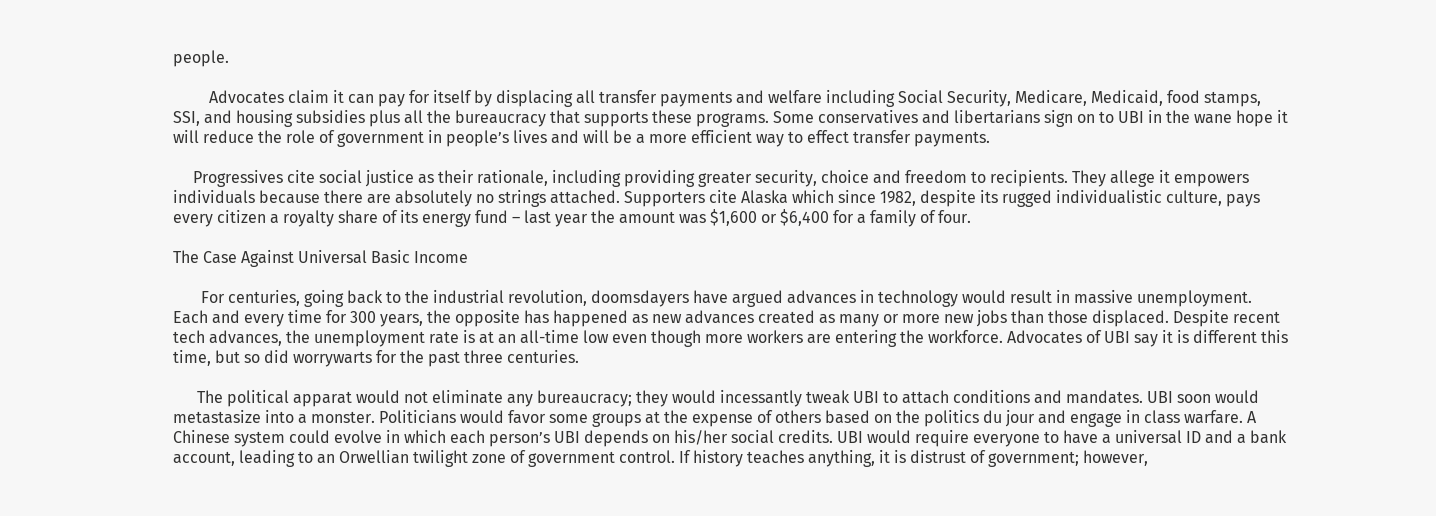people.

         Advocates claim it can pay for itself by displacing all transfer payments and welfare including Social Security, Medicare, Medicaid, food stamps, SSI, and housing subsidies plus all the bureaucracy that supports these programs. Some conservatives and libertarians sign on to UBI in the wane hope it will reduce the role of government in people’s lives and will be a more efficient way to effect transfer payments.

     Progressives cite social justice as their rationale, including providing greater security, choice and freedom to recipients. They allege it empowers individuals because there are absolutely no strings attached. Supporters cite Alaska which since 1982, despite its rugged individualistic culture, pays every citizen a royalty share of its energy fund – last year the amount was $1,600 or $6,400 for a family of four.

The Case Against Universal Basic Income

       For centuries, going back to the industrial revolution, doomsdayers have argued advances in technology would result in massive unemployment. Each and every time for 300 years, the opposite has happened as new advances created as many or more new jobs than those displaced. Despite recent tech advances, the unemployment rate is at an all-time low even though more workers are entering the workforce. Advocates of UBI say it is different this time, but so did worrywarts for the past three centuries.

      The political apparat would not eliminate any bureaucracy; they would incessantly tweak UBI to attach conditions and mandates. UBI soon would metastasize into a monster. Politicians would favor some groups at the expense of others based on the politics du jour and engage in class warfare. A Chinese system could evolve in which each person’s UBI depends on his/her social credits. UBI would require everyone to have a universal ID and a bank account, leading to an Orwellian twilight zone of government control. If history teaches anything, it is distrust of government; however,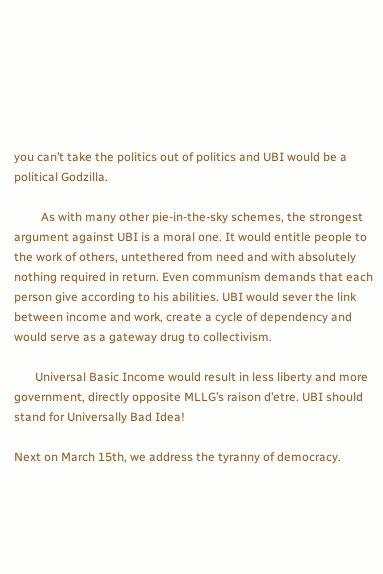you can’t take the politics out of politics and UBI would be a political Godzilla.

         As with many other pie-in-the-sky schemes, the strongest argument against UBI is a moral one. It would entitle people to the work of others, untethered from need and with absolutely nothing required in return. Even communism demands that each person give according to his abilities. UBI would sever the link between income and work, create a cycle of dependency and would serve as a gateway drug to collectivism.

       Universal Basic Income would result in less liberty and more government, directly opposite MLLG’s raison d’etre. UBI should stand for Universally Bad Idea!

Next on March 15th, we address the tyranny of democracy.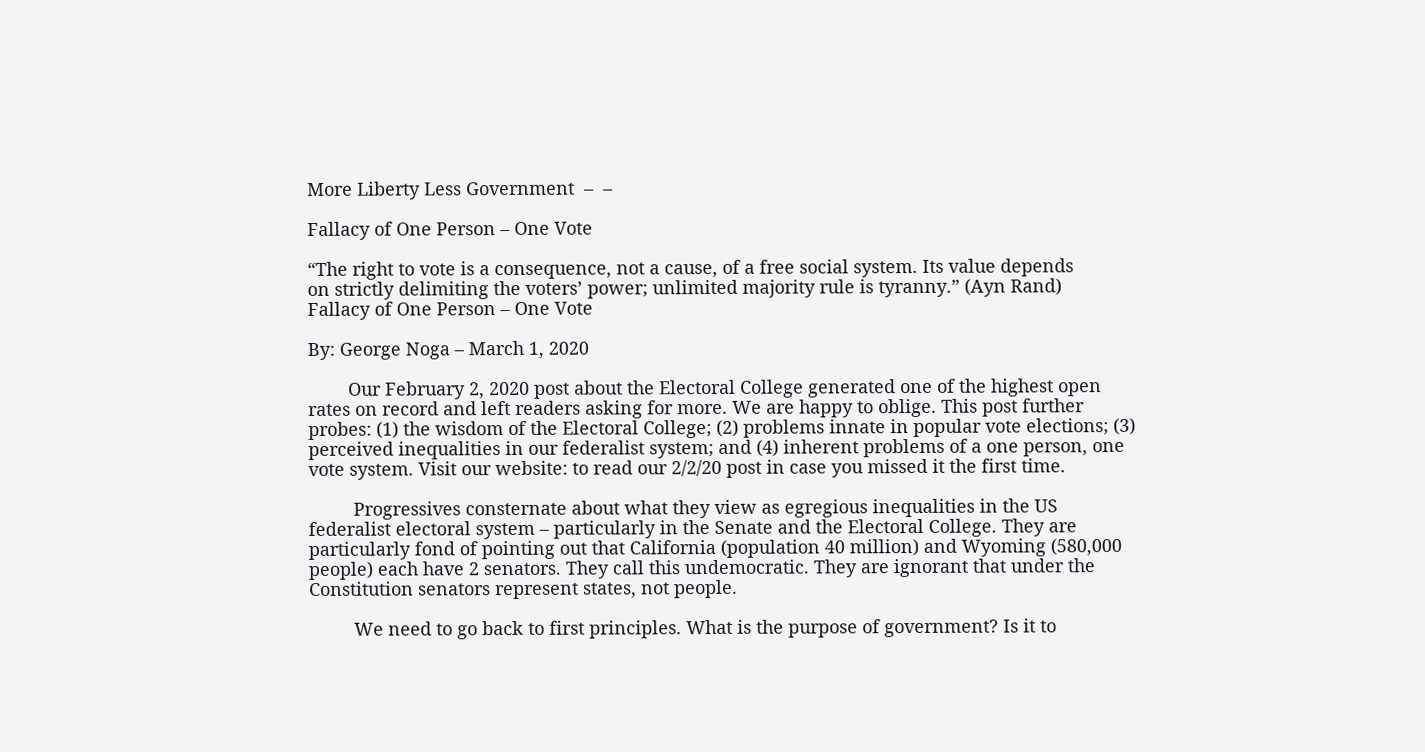More Liberty Less Government  –  –

Fallacy of One Person – One Vote

“The right to vote is a consequence, not a cause, of a free social system. Its value depends
on strictly delimiting the voters’ power; unlimited majority rule is tyranny.” (Ayn Rand)
Fallacy of One Person – One Vote

By: George Noga – March 1, 2020

        Our February 2, 2020 post about the Electoral College generated one of the highest open rates on record and left readers asking for more. We are happy to oblige. This post further probes: (1) the wisdom of the Electoral College; (2) problems innate in popular vote elections; (3) perceived inequalities in our federalist system; and (4) inherent problems of a one person, one vote system. Visit our website: to read our 2/2/20 post in case you missed it the first time.

         Progressives consternate about what they view as egregious inequalities in the US federalist electoral system – particularly in the Senate and the Electoral College. They are particularly fond of pointing out that California (population 40 million) and Wyoming (580,000 people) each have 2 senators. They call this undemocratic. They are ignorant that under the Constitution senators represent states, not people.

         We need to go back to first principles. What is the purpose of government? Is it to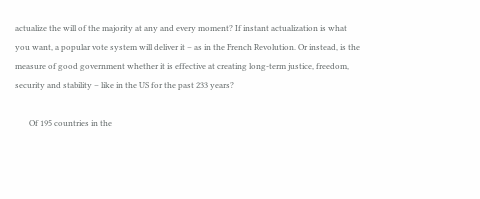actualize the will of the majority at any and every moment? If instant actualization is what you want, a popular vote system will deliver it – as in the French Revolution. Or instead, is the measure of good government whether it is effective at creating long-term justice, freedom, security and stability – like in the US for the past 233 years?

       Of 195 countries in the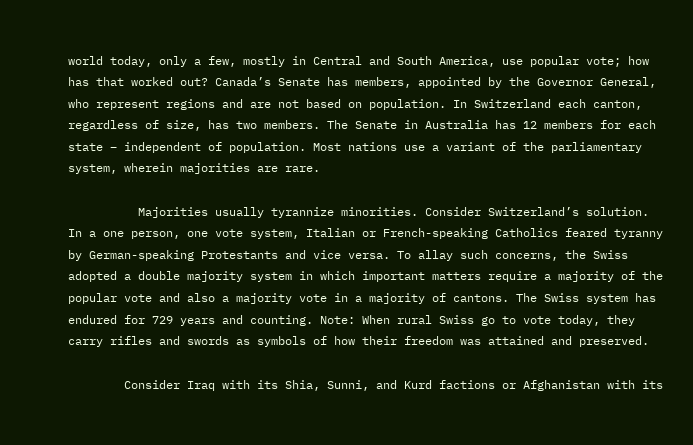world today, only a few, mostly in Central and South America, use popular vote; how has that worked out? Canada’s Senate has members, appointed by the Governor General, who represent regions and are not based on population. In Switzerland each canton, regardless of size, has two members. The Senate in Australia has 12 members for each state – independent of population. Most nations use a variant of the parliamentary system, wherein majorities are rare.

          Majorities usually tyrannize minorities. Consider Switzerland’s solution. In a one person, one vote system, Italian or French-speaking Catholics feared tyranny by German-speaking Protestants and vice versa. To allay such concerns, the Swiss adopted a double majority system in which important matters require a majority of the popular vote and also a majority vote in a majority of cantons. The Swiss system has endured for 729 years and counting. Note: When rural Swiss go to vote today, they carry rifles and swords as symbols of how their freedom was attained and preserved.

        Consider Iraq with its Shia, Sunni, and Kurd factions or Afghanistan with its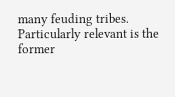many feuding tribes. Particularly relevant is the former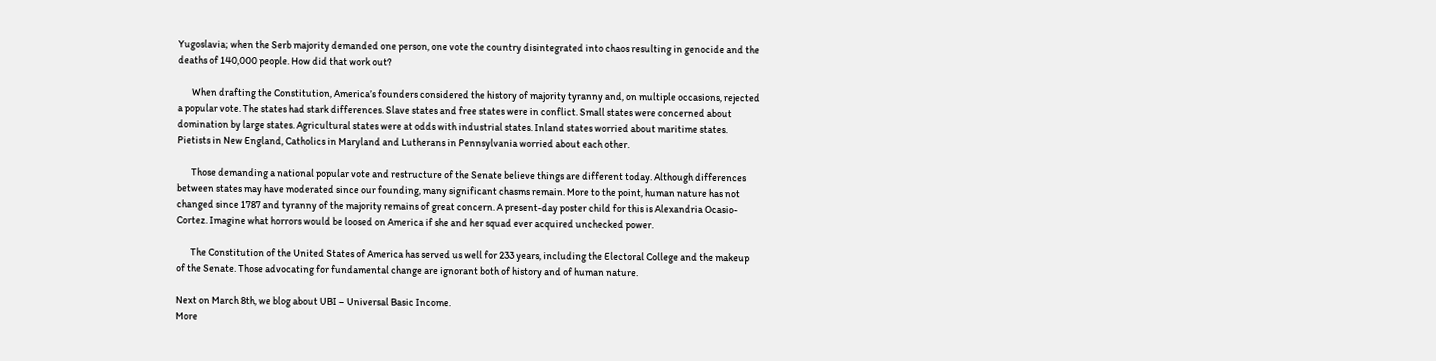Yugoslavia; when the Serb majority demanded one person, one vote the country disintegrated into chaos resulting in genocide and the deaths of 140,000 people. How did that work out?

       When drafting the Constitution, America’s founders considered the history of majority tyranny and, on multiple occasions, rejected a popular vote. The states had stark differences. Slave states and free states were in conflict. Small states were concerned about domination by large states. Agricultural states were at odds with industrial states. Inland states worried about maritime states. Pietists in New England, Catholics in Maryland and Lutherans in Pennsylvania worried about each other.

       Those demanding a national popular vote and restructure of the Senate believe things are different today. Although differences between states may have moderated since our founding, many significant chasms remain. More to the point, human nature has not changed since 1787 and tyranny of the majority remains of great concern. A present-day poster child for this is Alexandria Ocasio-Cortez. Imagine what horrors would be loosed on America if she and her squad ever acquired unchecked power.

       The Constitution of the United States of America has served us well for 233 years, including the Electoral College and the makeup of the Senate. Those advocating for fundamental change are ignorant both of history and of human nature.

Next on March 8th, we blog about UBI – Universal Basic Income.
More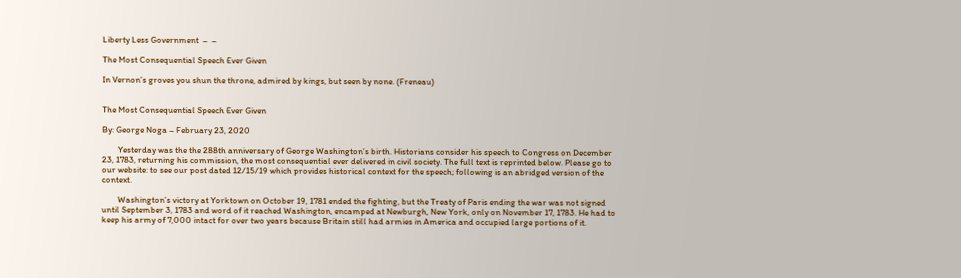Liberty Less Government  –  –

The Most Consequential Speech Ever Given

In Vernon’s groves you shun the throne, admired by kings, but seen by none. (Freneau)


The Most Consequential Speech Ever Given

By: George Noga – February 23, 2020

        Yesterday was the the 288th anniversary of George Washington’s birth. Historians consider his speech to Congress on December 23, 1783, returning his commission, the most consequential ever delivered in civil society. The full text is reprinted below. Please go to our website: to see our post dated 12/15/19 which provides historical context for the speech; following is an abridged version of the context.

        Washington’s victory at Yorktown on October 19, 1781 ended the fighting, but the Treaty of Paris ending the war was not signed until September 3, 1783 and word of it reached Washington, encamped at Newburgh, New York, only on November 17, 1783. He had to keep his army of 7,000 intact for over two years because Britain still had armies in America and occupied large portions of it.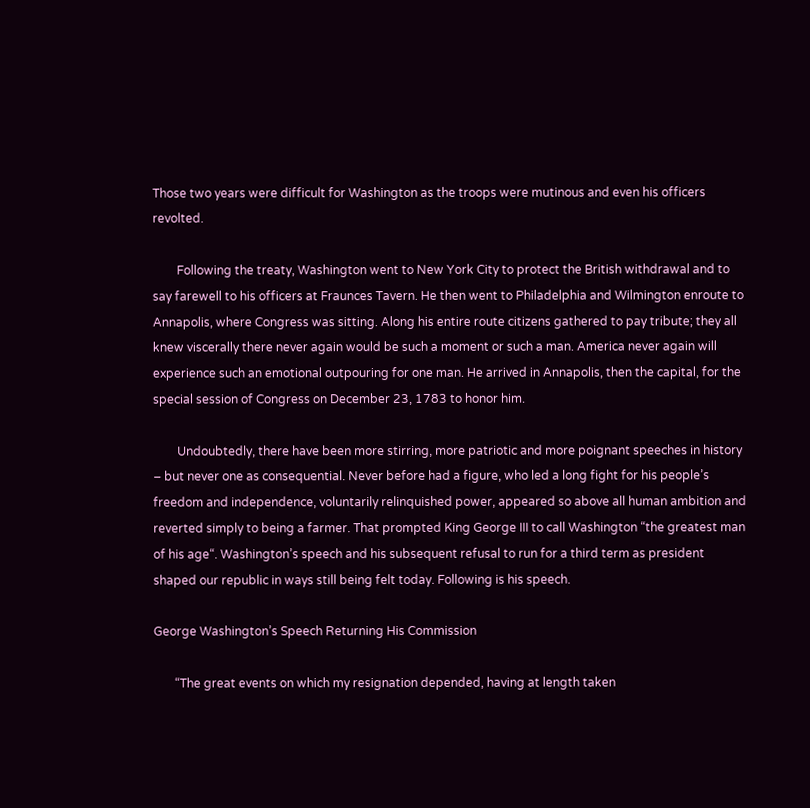Those two years were difficult for Washington as the troops were mutinous and even his officers revolted.

        Following the treaty, Washington went to New York City to protect the British withdrawal and to say farewell to his officers at Fraunces Tavern. He then went to Philadelphia and Wilmington enroute to Annapolis, where Congress was sitting. Along his entire route citizens gathered to pay tribute; they all knew viscerally there never again would be such a moment or such a man. America never again will experience such an emotional outpouring for one man. He arrived in Annapolis, then the capital, for the special session of Congress on December 23, 1783 to honor him.

        Undoubtedly, there have been more stirring, more patriotic and more poignant speeches in history – but never one as consequential. Never before had a figure, who led a long fight for his people’s freedom and independence, voluntarily relinquished power, appeared so above all human ambition and reverted simply to being a farmer. That prompted King George III to call Washington “the greatest man of his age“. Washington’s speech and his subsequent refusal to run for a third term as president shaped our republic in ways still being felt today. Following is his speech.

George Washington’s Speech Returning His Commission

       “The great events on which my resignation depended, having at length taken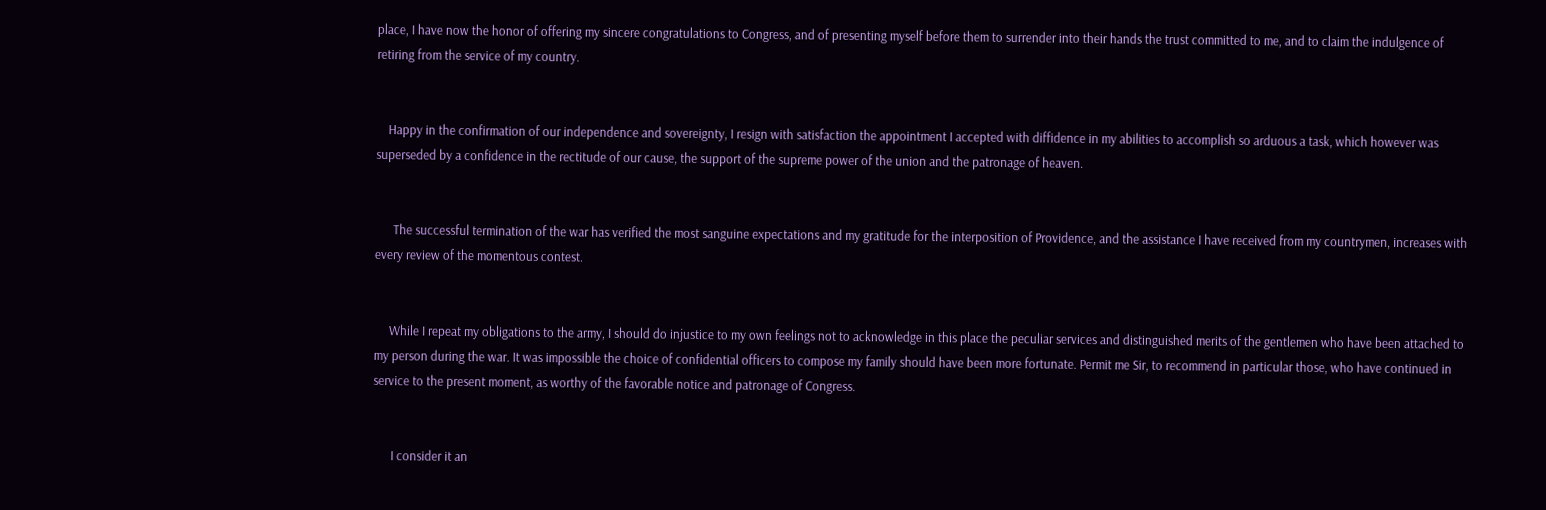place, I have now the honor of offering my sincere congratulations to Congress, and of presenting myself before them to surrender into their hands the trust committed to me, and to claim the indulgence of retiring from the service of my country.


    Happy in the confirmation of our independence and sovereignty, I resign with satisfaction the appointment I accepted with diffidence in my abilities to accomplish so arduous a task, which however was superseded by a confidence in the rectitude of our cause, the support of the supreme power of the union and the patronage of heaven.


      The successful termination of the war has verified the most sanguine expectations and my gratitude for the interposition of Providence, and the assistance I have received from my countrymen, increases with every review of the momentous contest.


     While I repeat my obligations to the army, I should do injustice to my own feelings not to acknowledge in this place the peculiar services and distinguished merits of the gentlemen who have been attached to my person during the war. It was impossible the choice of confidential officers to compose my family should have been more fortunate. Permit me Sir, to recommend in particular those, who have continued in service to the present moment, as worthy of the favorable notice and patronage of Congress.


      I consider it an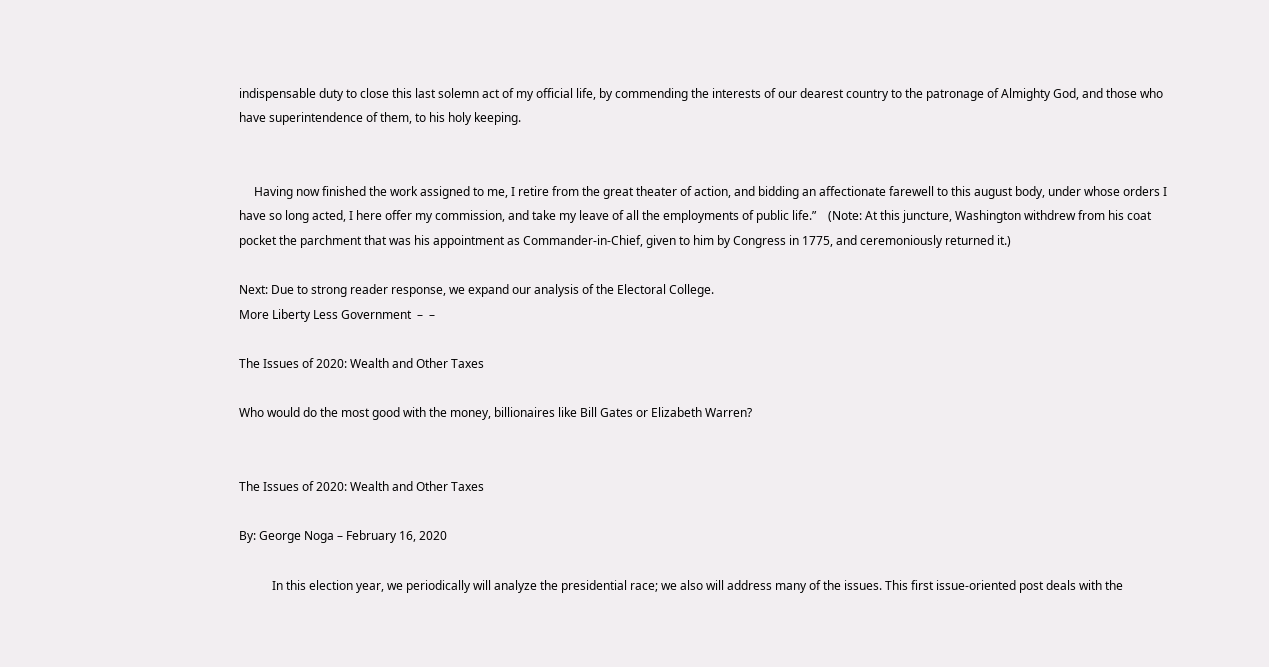indispensable duty to close this last solemn act of my official life, by commending the interests of our dearest country to the patronage of Almighty God, and those who have superintendence of them, to his holy keeping.


     Having now finished the work assigned to me, I retire from the great theater of action, and bidding an affectionate farewell to this august body, under whose orders I have so long acted, I here offer my commission, and take my leave of all the employments of public life.”    (Note: At this juncture, Washington withdrew from his coat pocket the parchment that was his appointment as Commander-in-Chief, given to him by Congress in 1775, and ceremoniously returned it.)

Next: Due to strong reader response, we expand our analysis of the Electoral College.
More Liberty Less Government  –  –

The Issues of 2020: Wealth and Other Taxes

Who would do the most good with the money, billionaires like Bill Gates or Elizabeth Warren?


The Issues of 2020: Wealth and Other Taxes

By: George Noga – February 16, 2020

           In this election year, we periodically will analyze the presidential race; we also will address many of the issues. This first issue-oriented post deals with the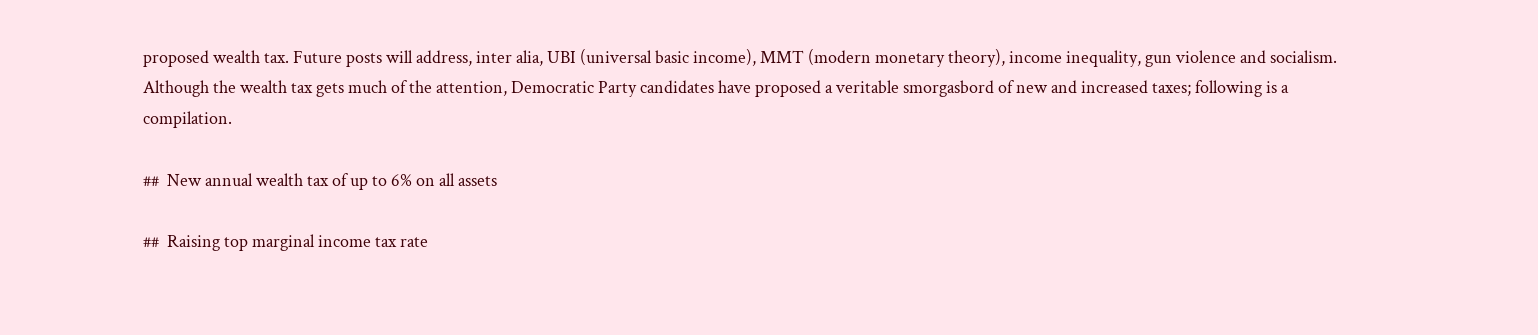proposed wealth tax. Future posts will address, inter alia, UBI (universal basic income), MMT (modern monetary theory), income inequality, gun violence and socialism. Although the wealth tax gets much of the attention, Democratic Party candidates have proposed a veritable smorgasbord of new and increased taxes; following is a compilation.

##  New annual wealth tax of up to 6% on all assets

##  Raising top marginal income tax rate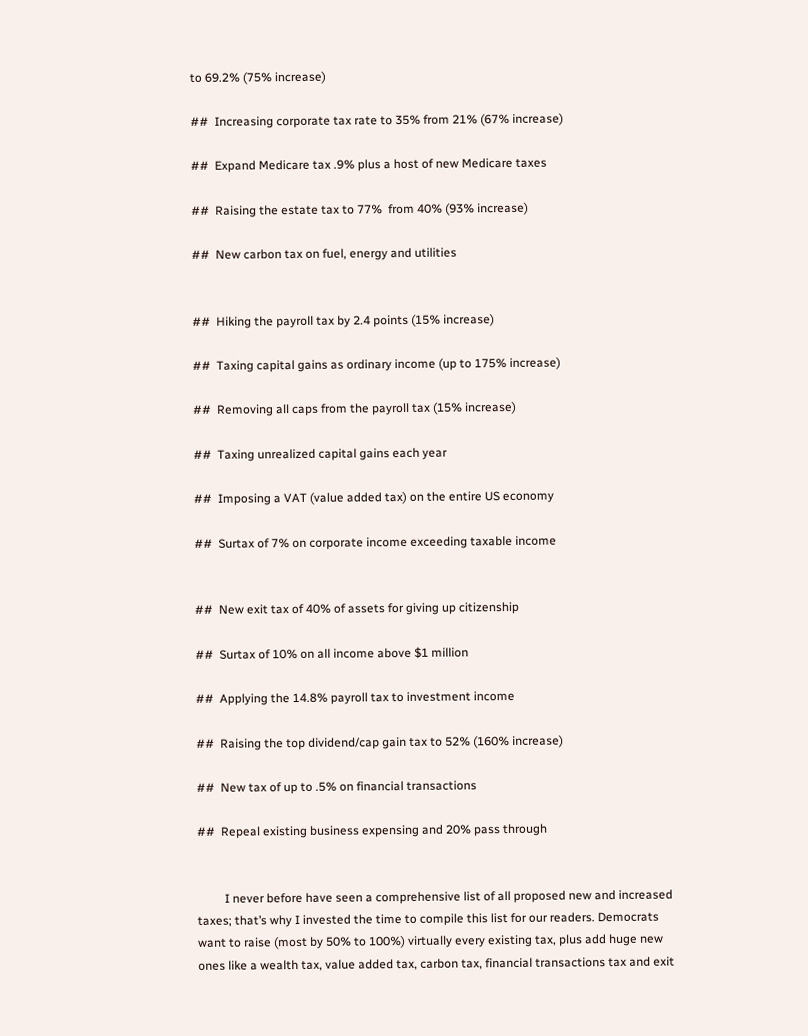to 69.2% (75% increase)

##  Increasing corporate tax rate to 35% from 21% (67% increase)

##  Expand Medicare tax .9% plus a host of new Medicare taxes

##  Raising the estate tax to 77%  from 40% (93% increase)

##  New carbon tax on fuel, energy and utilities


##  Hiking the payroll tax by 2.4 points (15% increase)

##  Taxing capital gains as ordinary income (up to 175% increase)

##  Removing all caps from the payroll tax (15% increase)

##  Taxing unrealized capital gains each year

##  Imposing a VAT (value added tax) on the entire US economy

##  Surtax of 7% on corporate income exceeding taxable income


##  New exit tax of 40% of assets for giving up citizenship

##  Surtax of 10% on all income above $1 million

##  Applying the 14.8% payroll tax to investment income

##  Raising the top dividend/cap gain tax to 52% (160% increase)

##  New tax of up to .5% on financial transactions

##  Repeal existing business expensing and 20% pass through


         I never before have seen a comprehensive list of all proposed new and increased taxes; that’s why I invested the time to compile this list for our readers. Democrats want to raise (most by 50% to 100%) virtually every existing tax, plus add huge new ones like a wealth tax, value added tax, carbon tax, financial transactions tax and exit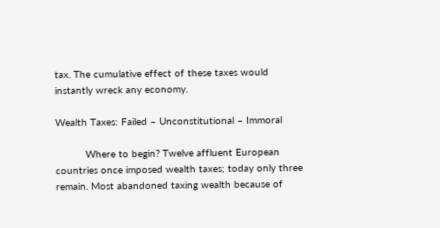tax. The cumulative effect of these taxes would instantly wreck any economy.

Wealth Taxes: Failed – Unconstitutional – Immoral

          Where to begin? Twelve affluent European countries once imposed wealth taxes; today only three remain. Most abandoned taxing wealth because of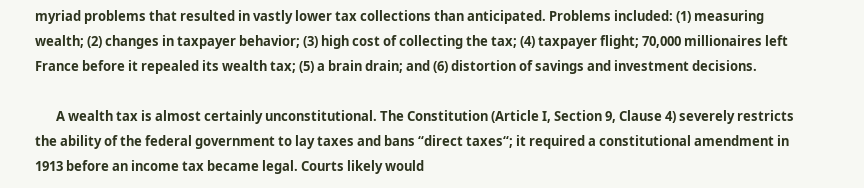myriad problems that resulted in vastly lower tax collections than anticipated. Problems included: (1) measuring wealth; (2) changes in taxpayer behavior; (3) high cost of collecting the tax; (4) taxpayer flight; 70,000 millionaires left France before it repealed its wealth tax; (5) a brain drain; and (6) distortion of savings and investment decisions.

       A wealth tax is almost certainly unconstitutional. The Constitution (Article I, Section 9, Clause 4) severely restricts the ability of the federal government to lay taxes and bans “direct taxes“; it required a constitutional amendment in 1913 before an income tax became legal. Courts likely would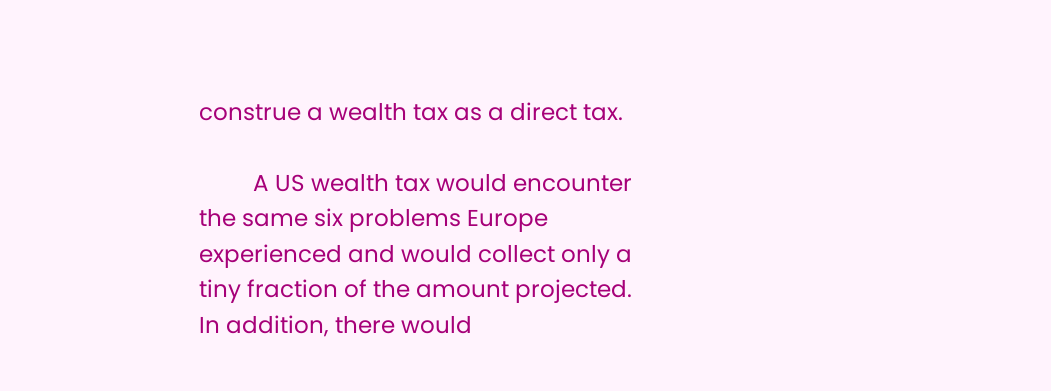construe a wealth tax as a direct tax.

         A US wealth tax would encounter the same six problems Europe experienced and would collect only a tiny fraction of the amount projected. In addition, there would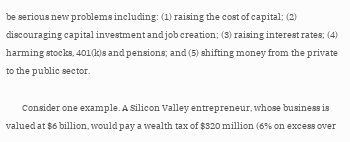be serious new problems including: (1) raising the cost of capital; (2) discouraging capital investment and job creation; (3) raising interest rates; (4) harming stocks, 401(k)s and pensions; and (5) shifting money from the private to the public sector.

        Consider one example. A Silicon Valley entrepreneur, whose business is valued at $6 billion, would pay a wealth tax of $320 million (6% on excess over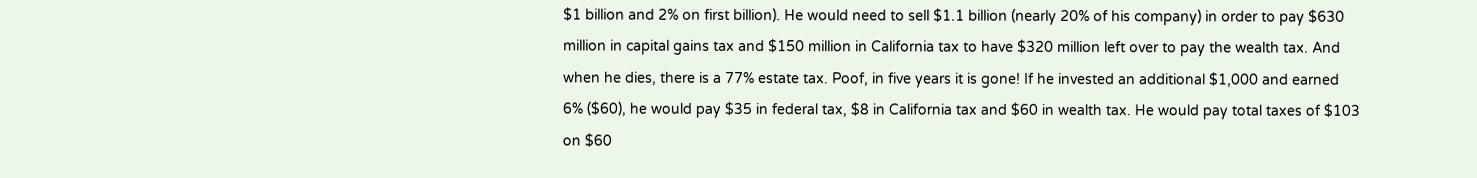$1 billion and 2% on first billion). He would need to sell $1.1 billion (nearly 20% of his company) in order to pay $630 million in capital gains tax and $150 million in California tax to have $320 million left over to pay the wealth tax. And when he dies, there is a 77% estate tax. Poof, in five years it is gone! If he invested an additional $1,000 and earned 6% ($60), he would pay $35 in federal tax, $8 in California tax and $60 in wealth tax. He would pay total taxes of $103 on $60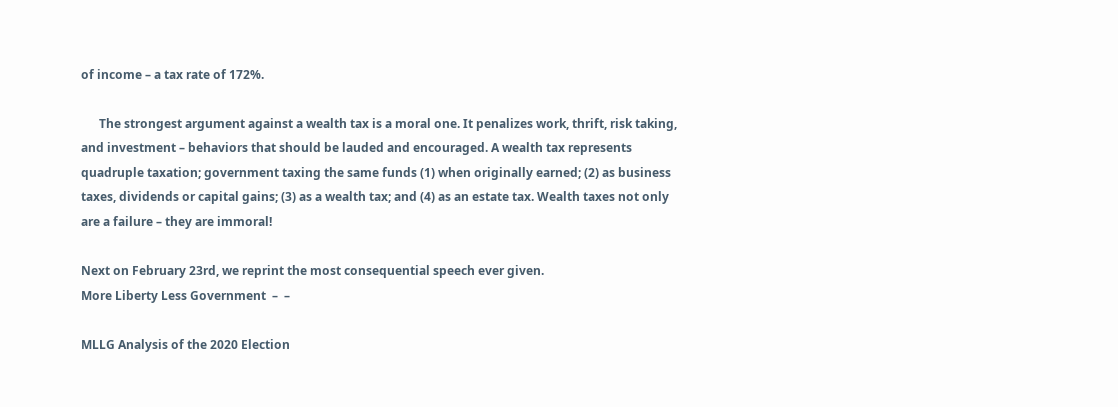of income – a tax rate of 172%.

      The strongest argument against a wealth tax is a moral one. It penalizes work, thrift, risk taking, and investment – behaviors that should be lauded and encouraged. A wealth tax represents quadruple taxation; government taxing the same funds (1) when originally earned; (2) as business taxes, dividends or capital gains; (3) as a wealth tax; and (4) as an estate tax. Wealth taxes not only are a failure – they are immoral!

Next on February 23rd, we reprint the most consequential speech ever given.
More Liberty Less Government  –  –

MLLG Analysis of the 2020 Election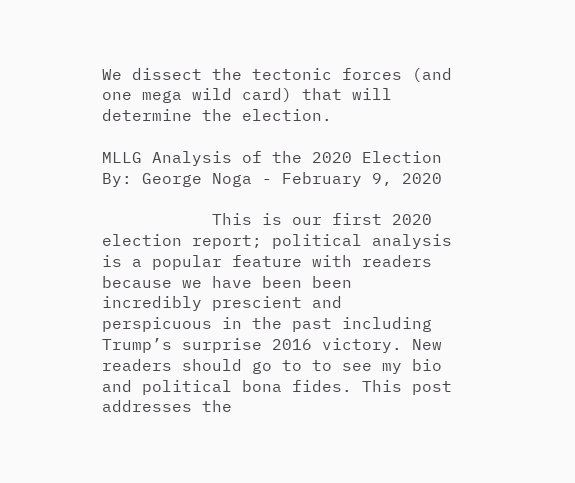We dissect the tectonic forces (and one mega wild card) that will determine the election.

MLLG Analysis of the 2020 Election
By: George Noga - February 9, 2020

           This is our first 2020 election report; political analysis is a popular feature with readers because we have been been incredibly prescient and perspicuous in the past including Trump’s surprise 2016 victory. New readers should go to to see my bio and political bona fides. This post addresses the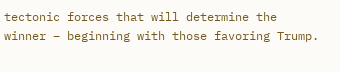tectonic forces that will determine the winner – beginning with those favoring Trump.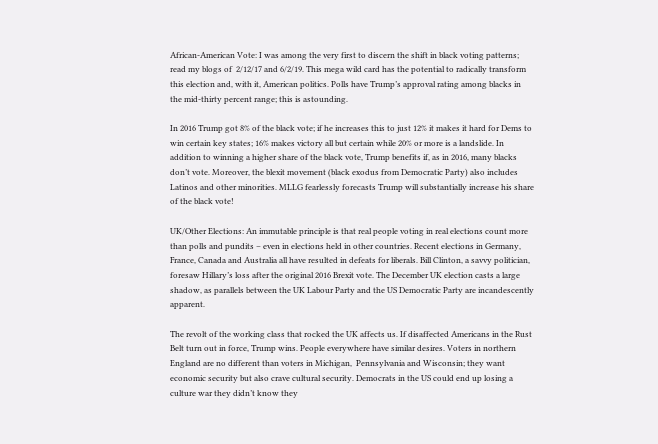African-American Vote: I was among the very first to discern the shift in black voting patterns; read my blogs of  2/12/17 and 6/2/19. This mega wild card has the potential to radically transform this election and, with it, American politics. Polls have Trump’s approval rating among blacks in the mid-thirty percent range; this is astounding.

In 2016 Trump got 8% of the black vote; if he increases this to just 12% it makes it hard for Dems to win certain key states; 16% makes victory all but certain while 20% or more is a landslide. In addition to winning a higher share of the black vote, Trump benefits if, as in 2016, many blacks don’t vote. Moreover, the blexit movement (black exodus from Democratic Party) also includes Latinos and other minorities. MLLG fearlessly forecasts Trump will substantially increase his share of the black vote!

UK/Other Elections: An immutable principle is that real people voting in real elections count more than polls and pundits – even in elections held in other countries. Recent elections in Germany, France, Canada and Australia all have resulted in defeats for liberals. Bill Clinton, a savvy politician, foresaw Hillary’s loss after the original 2016 Brexit vote. The December UK election casts a large shadow, as parallels between the UK Labour Party and the US Democratic Party are incandescently apparent.

The revolt of the working class that rocked the UK affects us. If disaffected Americans in the Rust Belt turn out in force, Trump wins. People everywhere have similar desires. Voters in northern England are no different than voters in Michigan,  Pennsylvania and Wisconsin; they want economic security but also crave cultural security. Democrats in the US could end up losing a culture war they didn’t know they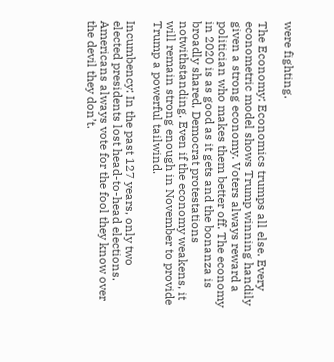were fighting.

The Economy: Economics trumps all else. Every econometric model shows Trump winning handily given a strong economy. Voters always reward a politician who makes them better off. The economy in 2020 is as good as it gets and the bonanza is broadly shared, Democrat protestations notwithstanding. Even if the economy weakens, it will remain strong enough in November to provide Trump a powerful tailwind.

Incumbency: In the past 127 years, only two elected presidents lost head-to-head elections. Americans always vote for the fool they know over the devil they don’t.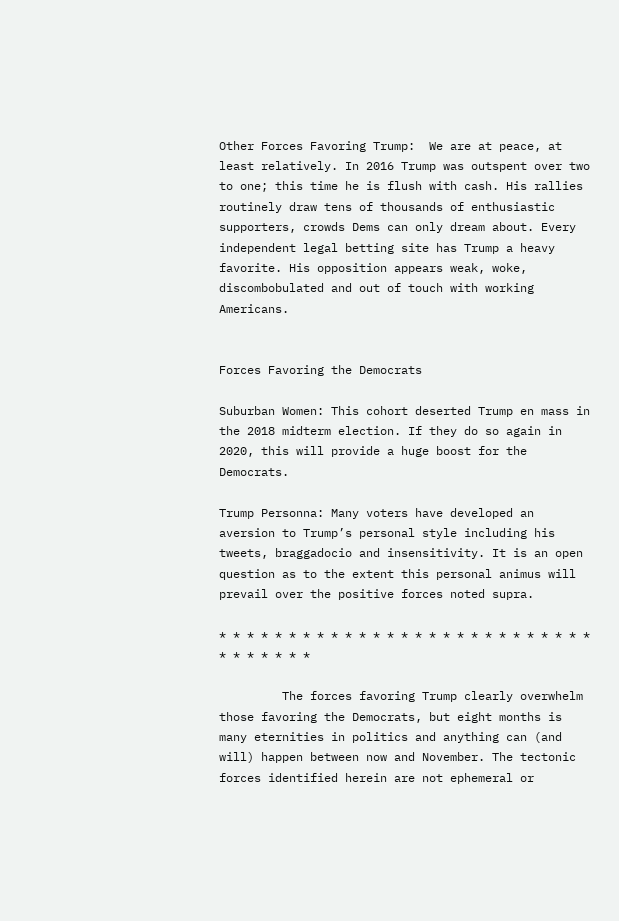Other Forces Favoring Trump:  We are at peace, at least relatively. In 2016 Trump was outspent over two to one; this time he is flush with cash. His rallies routinely draw tens of thousands of enthusiastic supporters, crowds Dems can only dream about. Every independent legal betting site has Trump a heavy favorite. His opposition appears weak, woke, discombobulated and out of touch with working Americans.


Forces Favoring the Democrats

Suburban Women: This cohort deserted Trump en mass in the 2018 midterm election. If they do so again in 2020, this will provide a huge boost for the Democrats.

Trump Personna: Many voters have developed an aversion to Trump’s personal style including his tweets, braggadocio and insensitivity. It is an open question as to the extent this personal animus will prevail over the positive forces noted supra.

* * * * * * * * * * * * * * * * * * * * * * * * * * * * * * * * * *

         The forces favoring Trump clearly overwhelm those favoring the Democrats, but eight months is many eternities in politics and anything can (and will) happen between now and November. The tectonic forces identified herein are not ephemeral or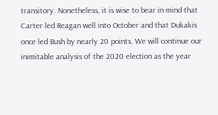transitory. Nonetheless, it is wise to bear in mind that Carter led Reagan well into October and that Dukakis once led Bush by nearly 20 points. We will continue our inimitable analysis of the 2020 election as the year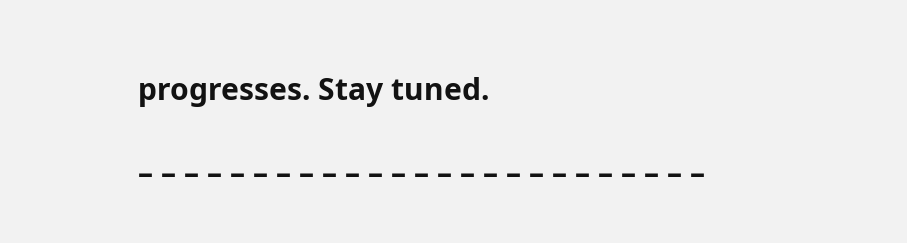progresses. Stay tuned.

– – – – – – – – – – – – – – – – – – – – – – – – –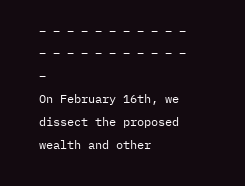– – – – – – – – – – – – – – – – – – – – – – –
On February 16th, we dissect the proposed wealth and other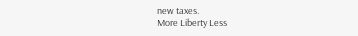new taxes.
More Liberty Less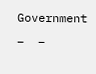Government  –  –